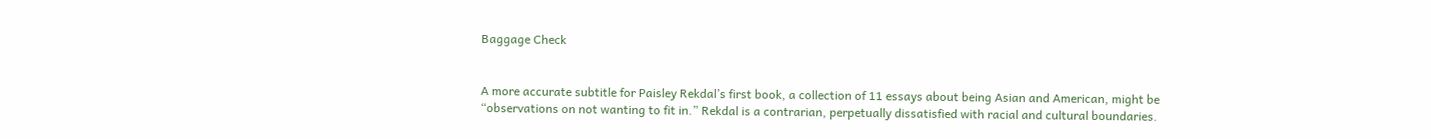Baggage Check


A more accurate subtitle for Paisley Rekdal’s first book, a collection of 11 essays about being Asian and American, might be “observations on not wanting to fit in.” Rekdal is a contrarian, perpetually dissatisfied with racial and cultural boundaries.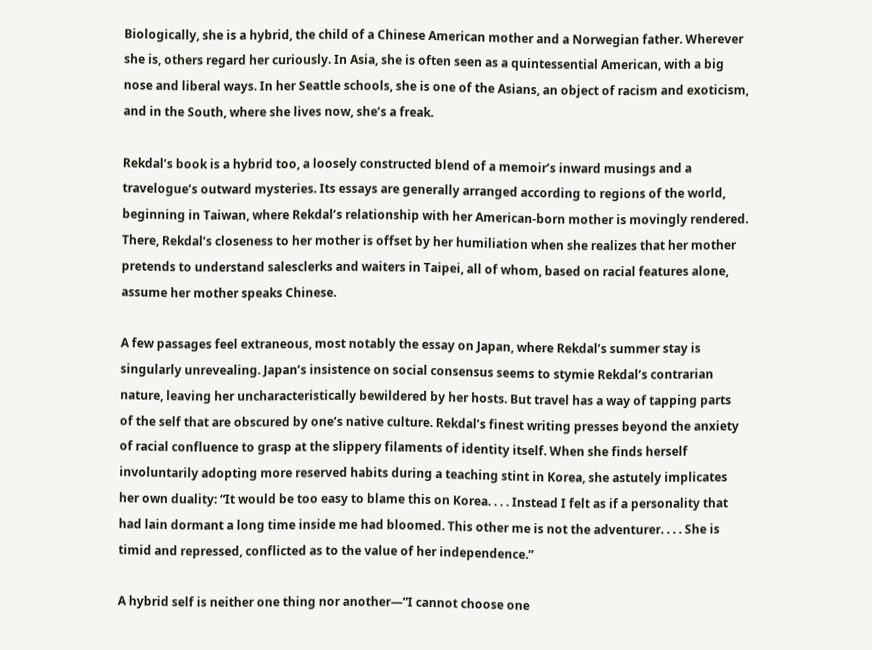Biologically, she is a hybrid, the child of a Chinese American mother and a Norwegian father. Wherever she is, others regard her curiously. In Asia, she is often seen as a quintessential American, with a big nose and liberal ways. In her Seattle schools, she is one of the Asians, an object of racism and exoticism, and in the South, where she lives now, she’s a freak.

Rekdal’s book is a hybrid too, a loosely constructed blend of a memoir’s inward musings and a travelogue’s outward mysteries. Its essays are generally arranged according to regions of the world, beginning in Taiwan, where Rekdal’s relationship with her American-born mother is movingly rendered. There, Rekdal’s closeness to her mother is offset by her humiliation when she realizes that her mother pretends to understand salesclerks and waiters in Taipei, all of whom, based on racial features alone, assume her mother speaks Chinese.

A few passages feel extraneous, most notably the essay on Japan, where Rekdal’s summer stay is singularly unrevealing. Japan’s insistence on social consensus seems to stymie Rekdal’s contrarian nature, leaving her uncharacteristically bewildered by her hosts. But travel has a way of tapping parts of the self that are obscured by one’s native culture. Rekdal’s finest writing presses beyond the anxiety of racial confluence to grasp at the slippery filaments of identity itself. When she finds herself involuntarily adopting more reserved habits during a teaching stint in Korea, she astutely implicates her own duality: “It would be too easy to blame this on Korea. . . . Instead I felt as if a personality that had lain dormant a long time inside me had bloomed. This other me is not the adventurer. . . . She is timid and repressed, conflicted as to the value of her independence.”

A hybrid self is neither one thing nor another—”I cannot choose one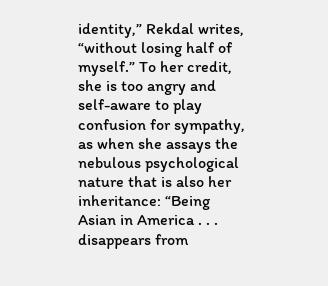identity,” Rekdal writes, “without losing half of myself.” To her credit, she is too angry and self-aware to play confusion for sympathy, as when she assays the nebulous psychological nature that is also her inheritance: “Being Asian in America . . . disappears from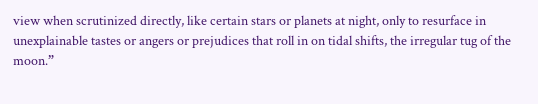view when scrutinized directly, like certain stars or planets at night, only to resurface in unexplainable tastes or angers or prejudices that roll in on tidal shifts, the irregular tug of the moon.”